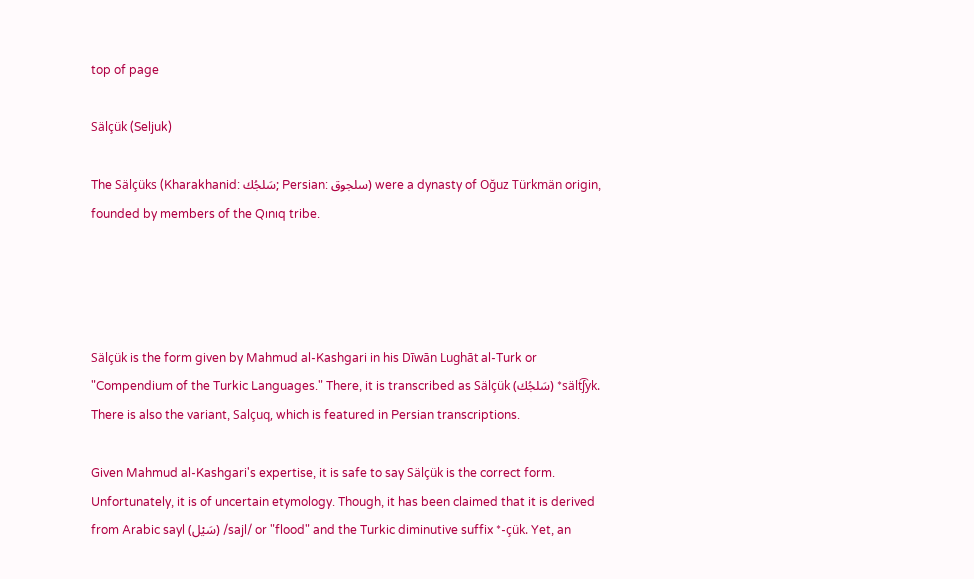top of page

Sälçük (Seljuk)

The Sälçüks (Kharakhanid: سَلجُك; Persian: سلجوق) were a dynasty of Oğuz Türkmän origin, founded by members of the Qınıq tribe.




Sälçük is the form given by Mahmud al-Kashgari in his Dīwān Lughāt al-Turk or "Compendium of the Turkic Languages." There, it is transcribed as Sälçük (سَلجُك) *sält͡ʃyk. There is also the variant, Salçuq, which is featured in Persian transcriptions.

Given Mahmud al-Kashgari's expertise, it is safe to say Sälçük is the correct form. Unfortunately, it is of uncertain etymology. Though, it has been claimed that it is derived from Arabic sayl (سَيْل) /sajl/ or "flood" and the Turkic diminutive suffix *-çük. Yet, an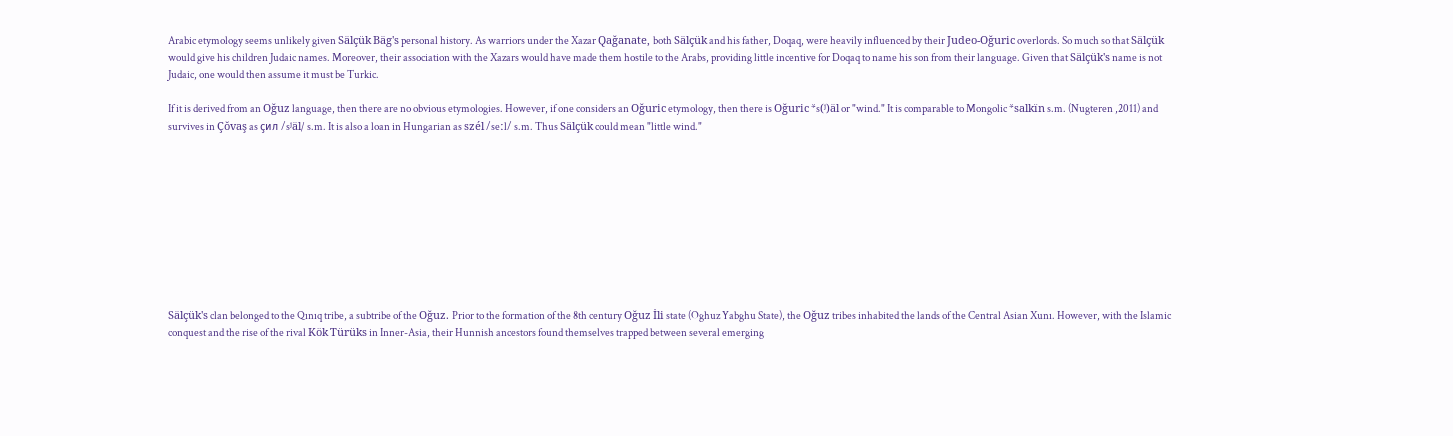Arabic etymology seems unlikely given Sälçük Bäg's personal history. As warriors under the Xazar Qağanate, both Sälçük and his father, Doqaq, were heavily influenced by their Judeo-Oğuric overlords. So much so that Sälçük would give his children Judaic names. Moreover, their association with the Xazars would have made them hostile to the Arabs, providing little incentive for Doqaq to name his son from their language. Given that Sälçük's name is not Judaic, one would then assume it must be Turkic.

If it is derived from an Oğuz language, then there are no obvious etymologies. However, if one considers an Oğuric etymology, then there is Oğuric *s(ʲ)äl or "wind." It is comparable to Mongolic *salkïn s.m. (Nugteren ,2011) and survives in Çŏvaş as ҫил /sʲäl/ s.m. It is also a loan in Hungarian as szél /seːl/ s.m. Thus Sälçük could mean "little wind."










Sälçük's clan belonged to the Qınıq tribe, a subtribe of the Oğuz. Prior to the formation of the 8th century Oğuz İli state (Oghuz Yabghu State), the Oğuz tribes inhabited the lands of the Central Asian Xunı. However, with the Islamic conquest and the rise of the rival Kök Türüks in Inner-Asia, their Hunnish ancestors found themselves trapped between several emerging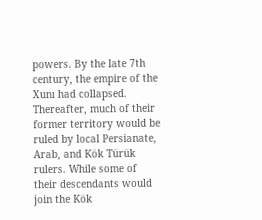powers. By the late 7th century, the empire of the Xunı had collapsed. Thereafter, much of their former territory would be ruled by local Persianate, Arab, and Kök Türük rulers. While some of their descendants would join the Kök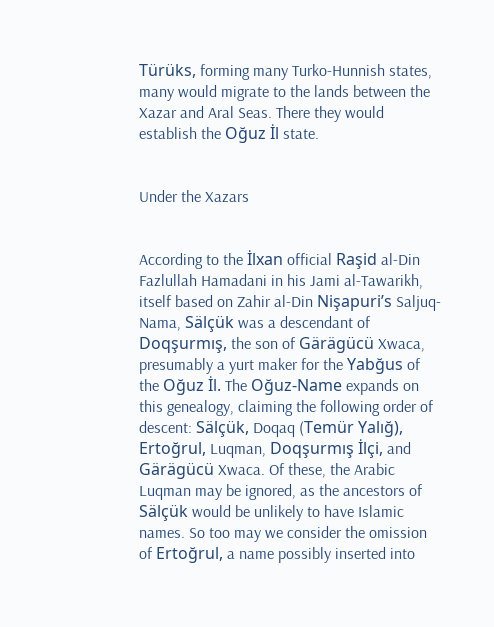Türüks, forming many Turko-Hunnish states, many would migrate to the lands between the Xazar and Aral Seas. There they would establish the Oğuz İl state.


Under the Xazars


According to the İlxan official Raşid al-Din Fazlullah Hamadani in his Jami al-Tawarikh, itself based on Zahir al-Din Nişapuri’s Saljuq-Nama, Sälçük was a descendant of Doqşurmış, the son of Gärägücü Xwaca, presumably a yurt maker for the Yabğus of the Oğuz İl. The Oğuz-Name expands on this genealogy, claiming the following order of descent: Sälçük, Doqaq (Temür Yalığ), Ertoğrul, Luqman, Doqşurmış İlçi, and Gärägücü Xwaca. Of these, the Arabic Luqman may be ignored, as the ancestors of Sälçük would be unlikely to have Islamic names. So too may we consider the omission of Ertoğrul, a name possibly inserted into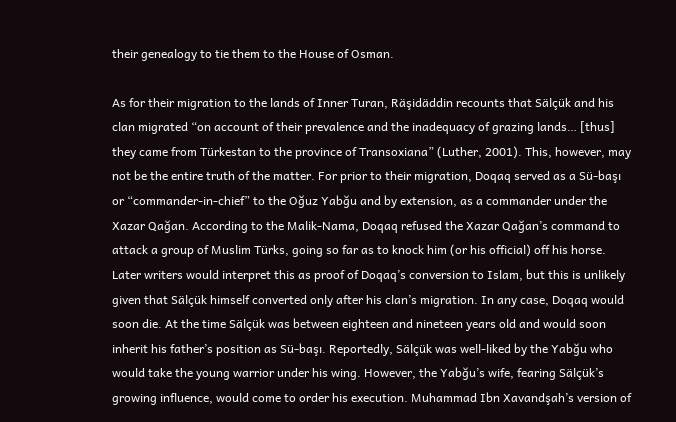their genealogy to tie them to the House of Osman.

As for their migration to the lands of Inner Turan, Räşidäddin recounts that Sälçük and his clan migrated “on account of their prevalence and the inadequacy of grazing lands… [thus] they came from Türkestan to the province of Transoxiana” (Luther, 2001). This, however, may not be the entire truth of the matter. For prior to their migration, Doqaq served as a Sü-başı or “commander-in-chief” to the Oğuz Yabğu and by extension, as a commander under the Xazar Qağan. According to the Malik-Nama, Doqaq refused the Xazar Qağan’s command to attack a group of Muslim Türks, going so far as to knock him (or his official) off his horse. Later writers would interpret this as proof of Doqaq’s conversion to Islam, but this is unlikely given that Sälçük himself converted only after his clan’s migration. In any case, Doqaq would soon die. At the time Sälçük was between eighteen and nineteen years old and would soon inherit his father’s position as Sü-başı. Reportedly, Sälçük was well-liked by the Yabğu who would take the young warrior under his wing. However, the Yabğu’s wife, fearing Sälçük’s growing influence, would come to order his execution. Muhammad Ibn Xavandşah’s version of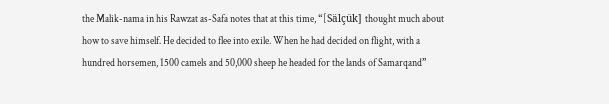the Malik-nama in his Rawzat as-Safa notes that at this time, “[Sälçük] thought much about how to save himself. He decided to flee into exile. When he had decided on flight, with a hundred horsemen, 1500 camels and 50,000 sheep he headed for the lands of Samarqand”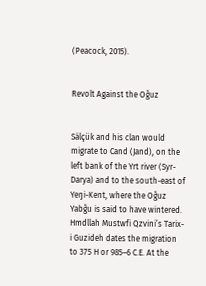(Peacock, 2015).


Revolt Against the Oğuz


Sälçük and his clan would migrate to Cand (Jand), on the left bank of the Yrt river (Syr-Darya) and to the south-east of Yeŋi-Kent, where the Oğuz Yabğu is said to have wintered. Hmdllah Mustwfi Qzvini’s Tarix-i Guzideh dates the migration to 375 H or 985–6 C.E. At the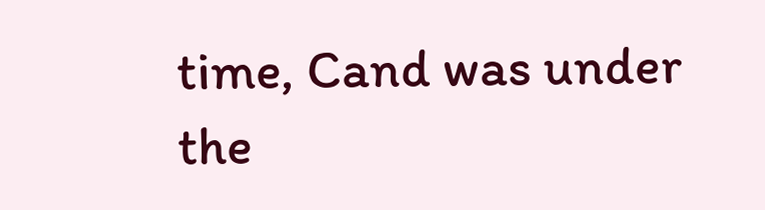time, Cand was under the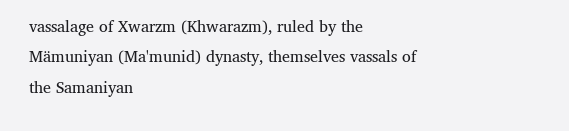vassalage of Xwarzm (Khwarazm), ruled by the Mämuniyan (Ma'munid) dynasty, themselves vassals of the Samaniyan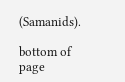(Samanids).

bottom of page